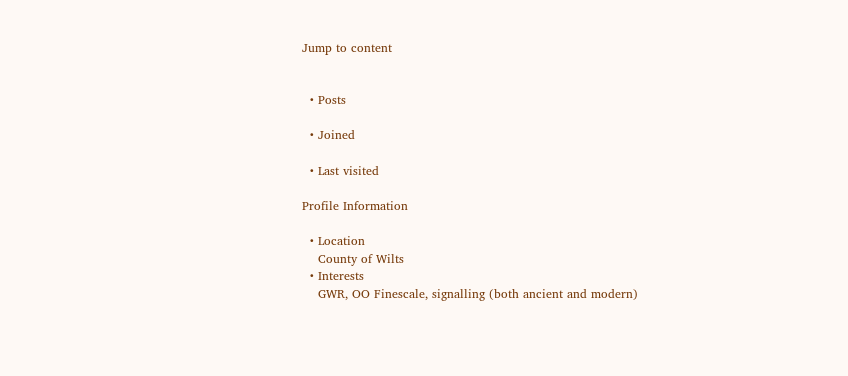Jump to content


  • Posts

  • Joined

  • Last visited

Profile Information

  • Location
    County of Wilts
  • Interests
    GWR, OO Finescale, signalling (both ancient and modern)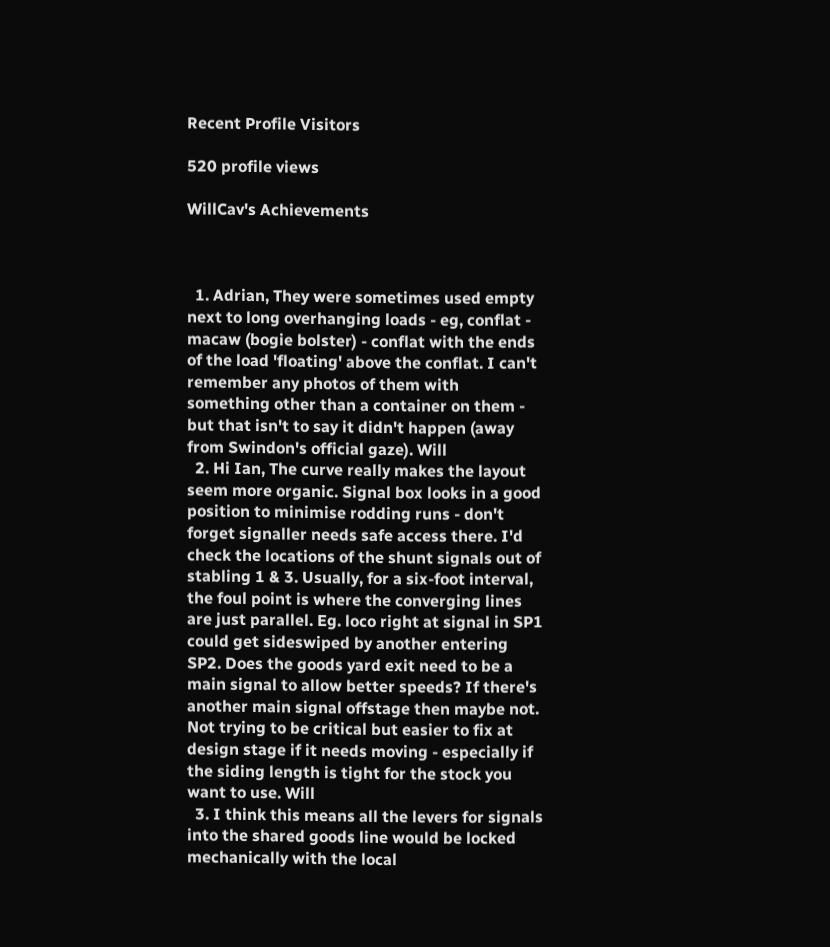Recent Profile Visitors

520 profile views

WillCav's Achievements



  1. Adrian, They were sometimes used empty next to long overhanging loads - eg, conflat - macaw (bogie bolster) - conflat with the ends of the load 'floating' above the conflat. I can't remember any photos of them with something other than a container on them - but that isn't to say it didn't happen (away from Swindon's official gaze). Will
  2. Hi Ian, The curve really makes the layout seem more organic. Signal box looks in a good position to minimise rodding runs - don't forget signaller needs safe access there. I'd check the locations of the shunt signals out of stabling 1 & 3. Usually, for a six-foot interval, the foul point is where the converging lines are just parallel. Eg. loco right at signal in SP1 could get sideswiped by another entering SP2. Does the goods yard exit need to be a main signal to allow better speeds? If there's another main signal offstage then maybe not. Not trying to be critical but easier to fix at design stage if it needs moving - especially if the siding length is tight for the stock you want to use. Will
  3. I think this means all the levers for signals into the shared goods line would be locked mechanically with the local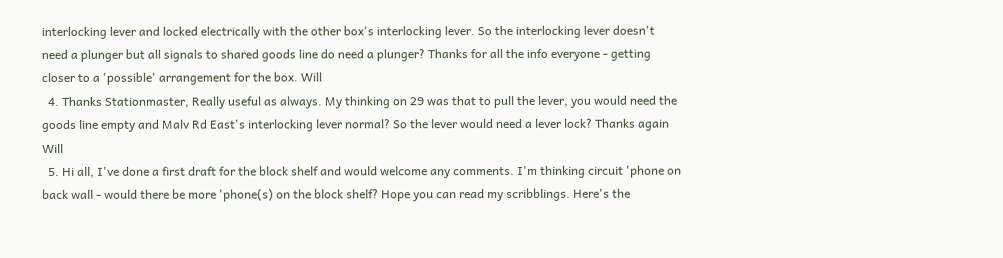interlocking lever and locked electrically with the other box's interlocking lever. So the interlocking lever doesn't need a plunger but all signals to shared goods line do need a plunger? Thanks for all the info everyone - getting closer to a 'possible' arrangement for the box. Will
  4. Thanks Stationmaster, Really useful as always. My thinking on 29 was that to pull the lever, you would need the goods line empty and Malv Rd East's interlocking lever normal? So the lever would need a lever lock? Thanks again Will
  5. Hi all, I've done a first draft for the block shelf and would welcome any comments. I'm thinking circuit 'phone on back wall - would there be more 'phone(s) on the block shelf? Hope you can read my scribblings. Here's the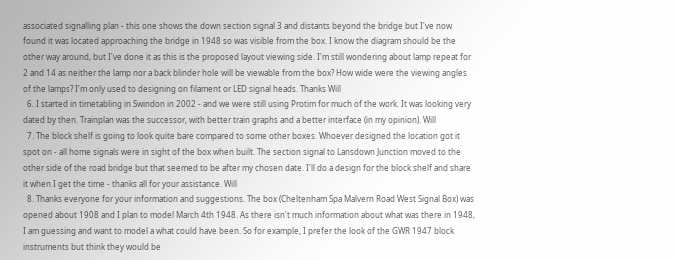associated signalling plan - this one shows the down section signal 3 and distants beyond the bridge but I've now found it was located approaching the bridge in 1948 so was visible from the box. I know the diagram should be the other way around, but I've done it as this is the proposed layout viewing side. I'm still wondering about lamp repeat for 2 and 14 as neither the lamp nor a back blinder hole will be viewable from the box? How wide were the viewing angles of the lamps? I'm only used to designing on filament or LED signal heads. Thanks Will
  6. I started in timetabling in Swindon in 2002 - and we were still using Protim for much of the work. It was looking very dated by then. Trainplan was the successor, with better train graphs and a better interface (in my opinion). Will
  7. The block shelf is going to look quite bare compared to some other boxes. Whoever designed the location got it spot on - all home signals were in sight of the box when built. The section signal to Lansdown Junction moved to the other side of the road bridge but that seemed to be after my chosen date. I'll do a design for the block shelf and share it when I get the time - thanks all for your assistance. Will
  8. Thanks everyone for your information and suggestions. The box (Cheltenham Spa Malvern Road West Signal Box) was opened about 1908 and I plan to model March 4th 1948. As there isn't much information about what was there in 1948, I am guessing and want to model a what could have been. So for example, I prefer the look of the GWR 1947 block instruments but think they would be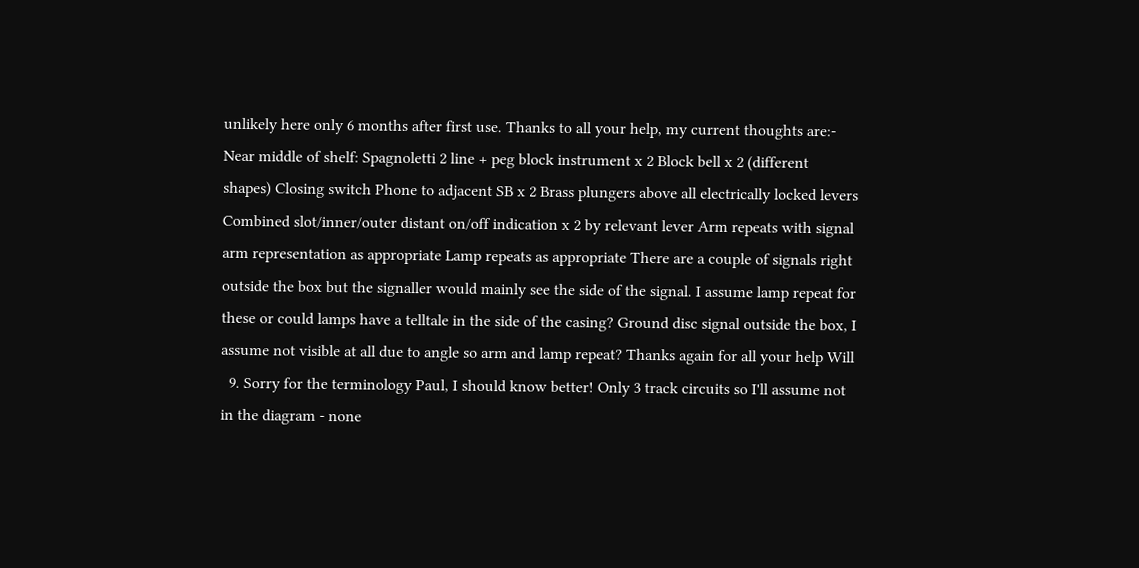unlikely here only 6 months after first use. Thanks to all your help, my current thoughts are:- Near middle of shelf: Spagnoletti 2 line + peg block instrument x 2 Block bell x 2 (different shapes) Closing switch Phone to adjacent SB x 2 Brass plungers above all electrically locked levers Combined slot/inner/outer distant on/off indication x 2 by relevant lever Arm repeats with signal arm representation as appropriate Lamp repeats as appropriate There are a couple of signals right outside the box but the signaller would mainly see the side of the signal. I assume lamp repeat for these or could lamps have a telltale in the side of the casing? Ground disc signal outside the box, I assume not visible at all due to angle so arm and lamp repeat? Thanks again for all your help Will
  9. Sorry for the terminology Paul, I should know better! Only 3 track circuits so I'll assume not in the diagram - none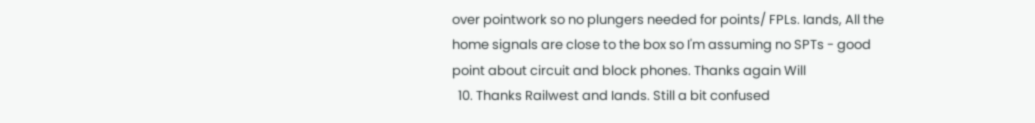over pointwork so no plungers needed for points/ FPLs. Iands, All the home signals are close to the box so I'm assuming no SPTs - good point about circuit and block phones. Thanks again Will
  10. Thanks Railwest and Iands. Still a bit confused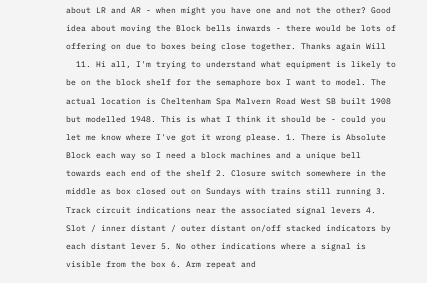about LR and AR - when might you have one and not the other? Good idea about moving the Block bells inwards - there would be lots of offering on due to boxes being close together. Thanks again Will
  11. Hi all, I'm trying to understand what equipment is likely to be on the block shelf for the semaphore box I want to model. The actual location is Cheltenham Spa Malvern Road West SB built 1908 but modelled 1948. This is what I think it should be - could you let me know where I've got it wrong please. 1. There is Absolute Block each way so I need a block machines and a unique bell towards each end of the shelf 2. Closure switch somewhere in the middle as box closed out on Sundays with trains still running 3. Track circuit indications near the associated signal levers 4. Slot / inner distant / outer distant on/off stacked indicators by each distant lever 5. No other indications where a signal is visible from the box 6. Arm repeat and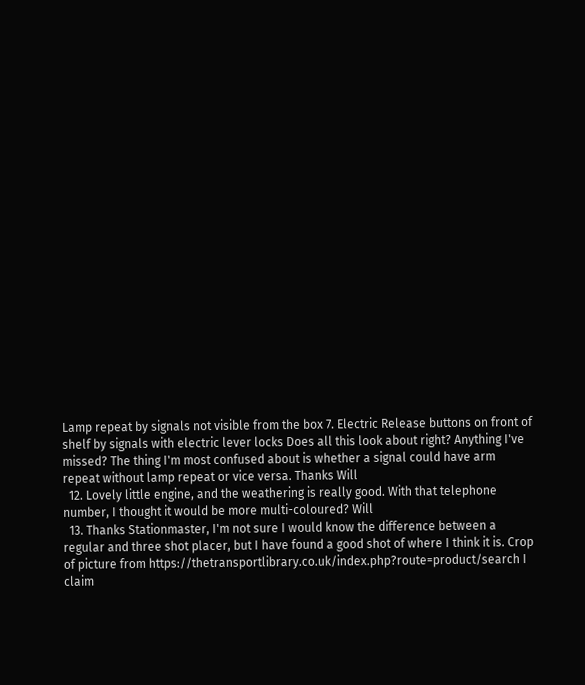Lamp repeat by signals not visible from the box 7. Electric Release buttons on front of shelf by signals with electric lever locks Does all this look about right? Anything I've missed? The thing I'm most confused about is whether a signal could have arm repeat without lamp repeat or vice versa. Thanks Will
  12. Lovely little engine, and the weathering is really good. With that telephone number, I thought it would be more multi-coloured? Will
  13. Thanks Stationmaster, I'm not sure I would know the difference between a regular and three shot placer, but I have found a good shot of where I think it is. Crop of picture from https://thetransportlibrary.co.uk/index.php?route=product/search I claim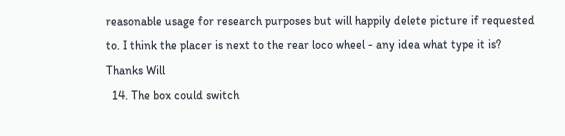reasonable usage for research purposes but will happily delete picture if requested to. I think the placer is next to the rear loco wheel - any idea what type it is? Thanks Will
  14. The box could switch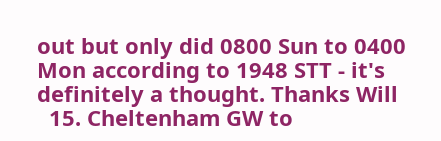out but only did 0800 Sun to 0400 Mon according to 1948 STT - it's definitely a thought. Thanks Will
  15. Cheltenham GW to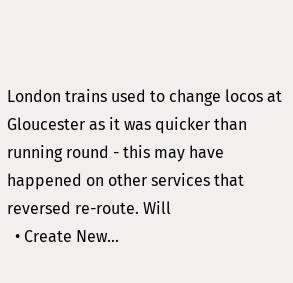London trains used to change locos at Gloucester as it was quicker than running round - this may have happened on other services that reversed re-route. Will
  • Create New...